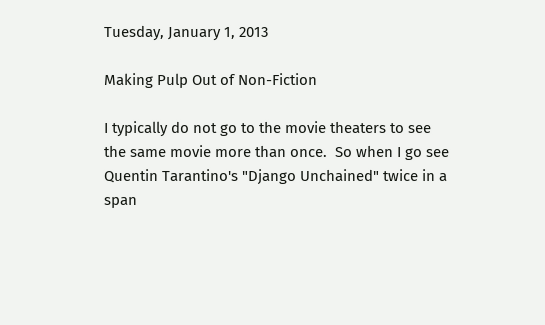Tuesday, January 1, 2013

Making Pulp Out of Non-Fiction

I typically do not go to the movie theaters to see the same movie more than once.  So when I go see Quentin Tarantino's "Django Unchained" twice in a span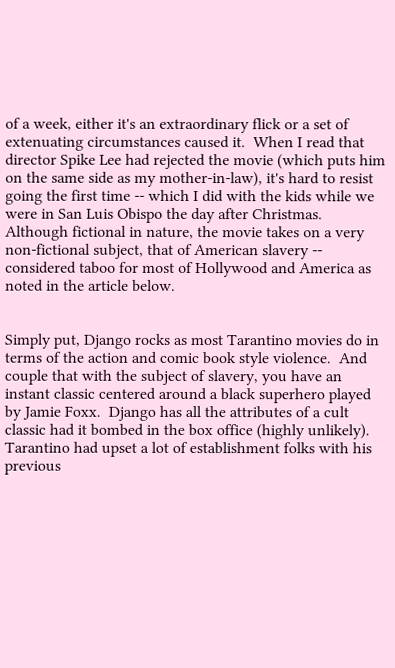of a week, either it's an extraordinary flick or a set of extenuating circumstances caused it.  When I read that director Spike Lee had rejected the movie (which puts him on the same side as my mother-in-law), it's hard to resist going the first time -- which I did with the kids while we were in San Luis Obispo the day after Christmas.  Although fictional in nature, the movie takes on a very non-fictional subject, that of American slavery -- considered taboo for most of Hollywood and America as noted in the article below.


Simply put, Django rocks as most Tarantino movies do in terms of the action and comic book style violence.  And couple that with the subject of slavery, you have an instant classic centered around a black superhero played by Jamie Foxx.  Django has all the attributes of a cult classic had it bombed in the box office (highly unlikely).  Tarantino had upset a lot of establishment folks with his previous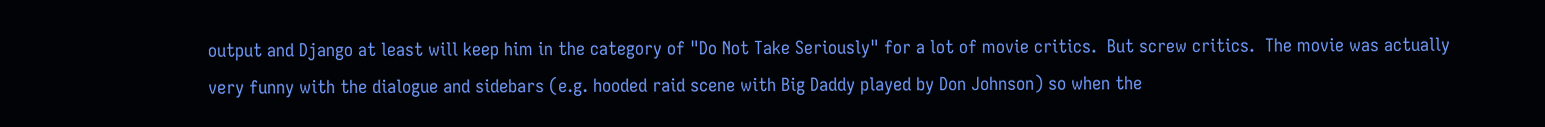output and Django at least will keep him in the category of "Do Not Take Seriously" for a lot of movie critics.  But screw critics.  The movie was actually very funny with the dialogue and sidebars (e.g. hooded raid scene with Big Daddy played by Don Johnson) so when the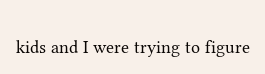kids and I were trying to figure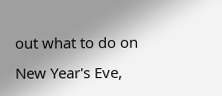out what to do on New Year's Eve,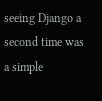seeing Django a second time was a simple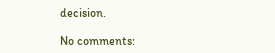decision.

No comments: